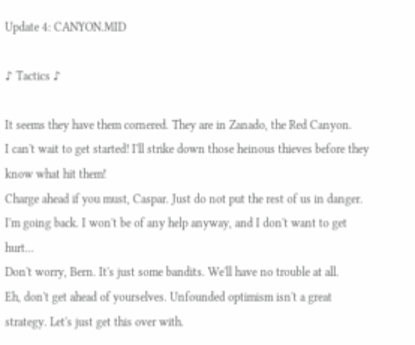Update 4: CANYON.MID

♪ Tactics ♪

It seems they have them cornered. They are in Zanado, the Red Canyon.
I can't wait to get started! I'll strike down those heinous thieves before they know what hit them!
Charge ahead if you must, Caspar. Just do not put the rest of us in danger.
I'm going back. I won't be of any help anyway, and I don't want to get hurt...
Don't worry, Bern. It's just some bandits. We'll have no trouble at all.
Eh, don't get ahead of yourselves. Unfounded optimism isn't a great strategy. Let's just get this over with.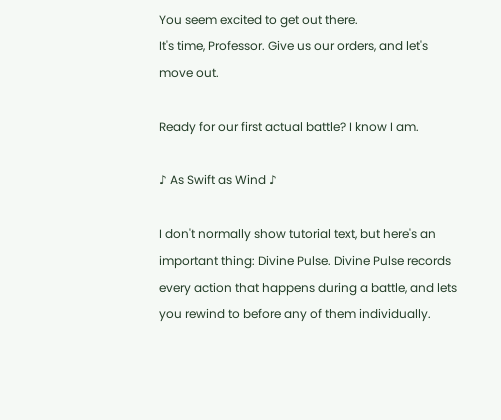You seem excited to get out there.
It's time, Professor. Give us our orders, and let's move out.

Ready for our first actual battle? I know I am.

♪ As Swift as Wind ♪

I don't normally show tutorial text, but here's an important thing: Divine Pulse. Divine Pulse records every action that happens during a battle, and lets you rewind to before any of them individually.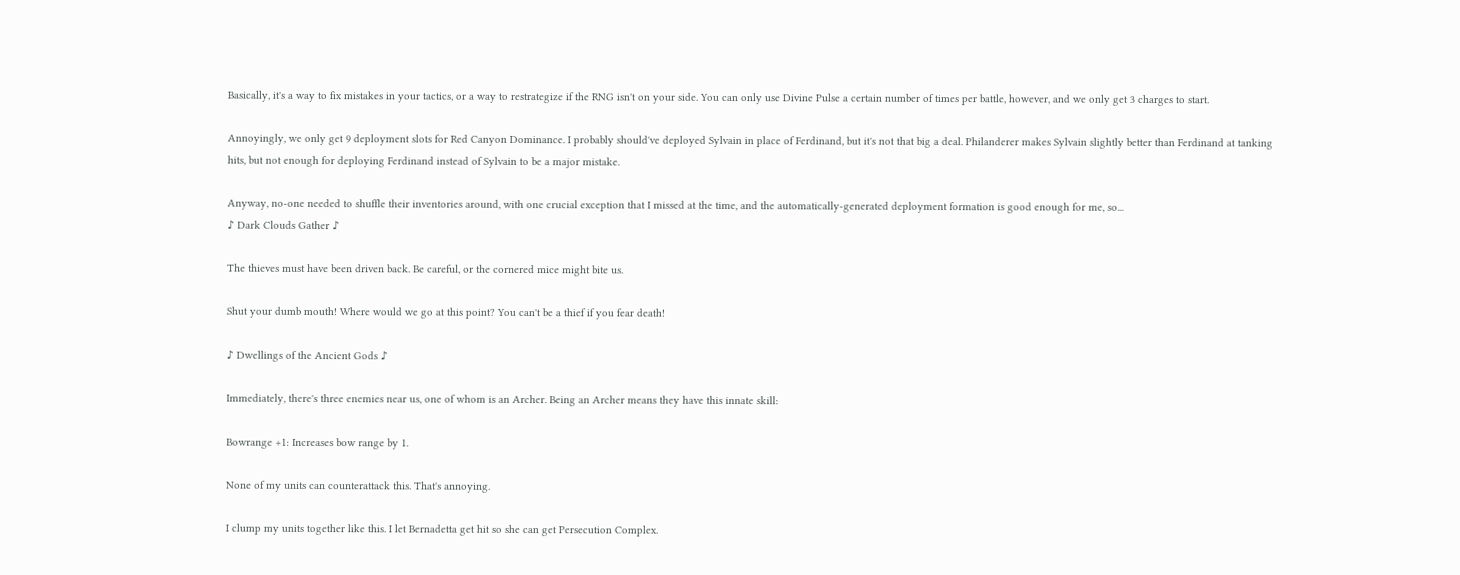Basically, it's a way to fix mistakes in your tactics, or a way to restrategize if the RNG isn't on your side. You can only use Divine Pulse a certain number of times per battle, however, and we only get 3 charges to start.

Annoyingly, we only get 9 deployment slots for Red Canyon Dominance. I probably should've deployed Sylvain in place of Ferdinand, but it's not that big a deal. Philanderer makes Sylvain slightly better than Ferdinand at tanking hits, but not enough for deploying Ferdinand instead of Sylvain to be a major mistake.

Anyway, no-one needed to shuffle their inventories around, with one crucial exception that I missed at the time, and the automatically-generated deployment formation is good enough for me, so...
♪ Dark Clouds Gather ♪

The thieves must have been driven back. Be careful, or the cornered mice might bite us.

Shut your dumb mouth! Where would we go at this point? You can't be a thief if you fear death!

♪ Dwellings of the Ancient Gods ♪

Immediately, there's three enemies near us, one of whom is an Archer. Being an Archer means they have this innate skill:

Bowrange +1: Increases bow range by 1.

None of my units can counterattack this. That's annoying.

I clump my units together like this. I let Bernadetta get hit so she can get Persecution Complex.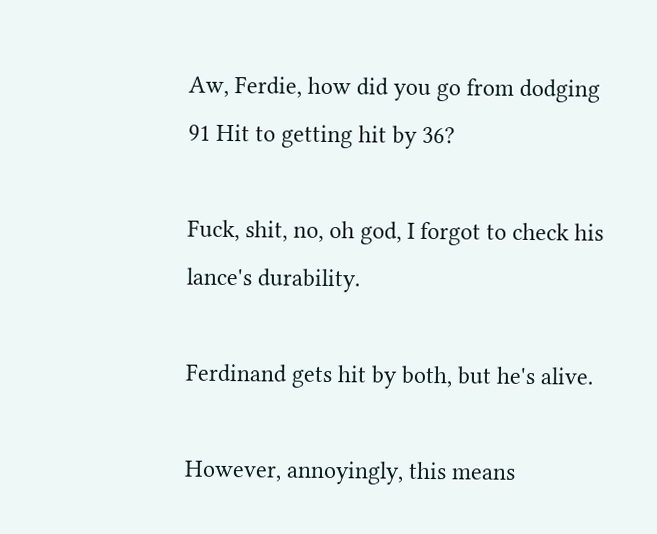Aw, Ferdie, how did you go from dodging 91 Hit to getting hit by 36?

Fuck, shit, no, oh god, I forgot to check his lance's durability.

Ferdinand gets hit by both, but he's alive.

However, annoyingly, this means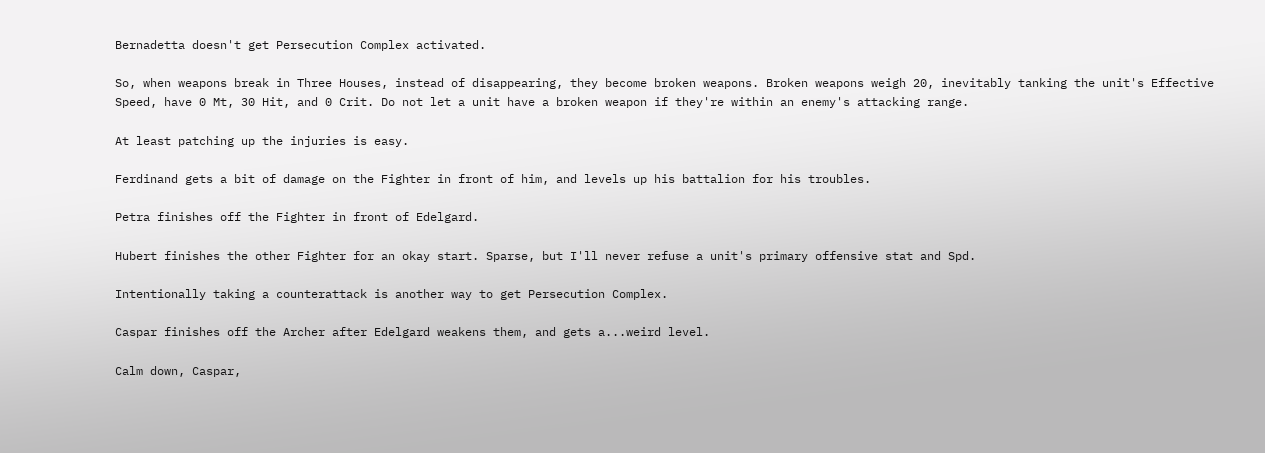Bernadetta doesn't get Persecution Complex activated.

So, when weapons break in Three Houses, instead of disappearing, they become broken weapons. Broken weapons weigh 20, inevitably tanking the unit's Effective Speed, have 0 Mt, 30 Hit, and 0 Crit. Do not let a unit have a broken weapon if they're within an enemy's attacking range.

At least patching up the injuries is easy.

Ferdinand gets a bit of damage on the Fighter in front of him, and levels up his battalion for his troubles.

Petra finishes off the Fighter in front of Edelgard.

Hubert finishes the other Fighter for an okay start. Sparse, but I'll never refuse a unit's primary offensive stat and Spd.

Intentionally taking a counterattack is another way to get Persecution Complex.

Caspar finishes off the Archer after Edelgard weakens them, and gets a...weird level.

Calm down, Caspar,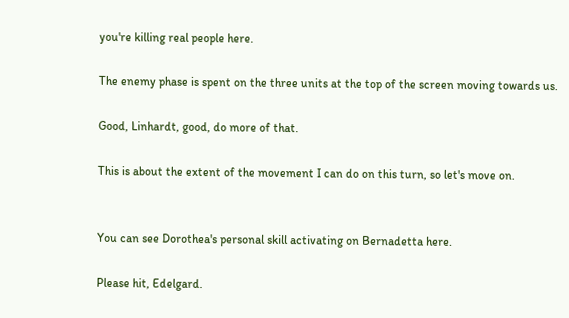you're killing real people here.

The enemy phase is spent on the three units at the top of the screen moving towards us.

Good, Linhardt, good, do more of that.

This is about the extent of the movement I can do on this turn, so let's move on.


You can see Dorothea's personal skill activating on Bernadetta here.

Please hit, Edelgard.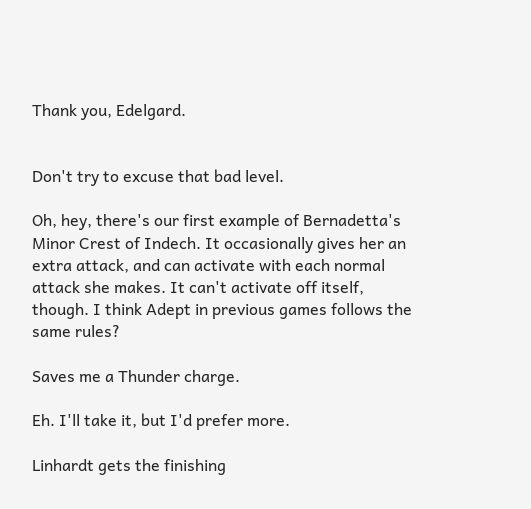Thank you, Edelgard.


Don't try to excuse that bad level.

Oh, hey, there's our first example of Bernadetta's Minor Crest of Indech. It occasionally gives her an extra attack, and can activate with each normal attack she makes. It can't activate off itself, though. I think Adept in previous games follows the same rules?

Saves me a Thunder charge.

Eh. I'll take it, but I'd prefer more.

Linhardt gets the finishing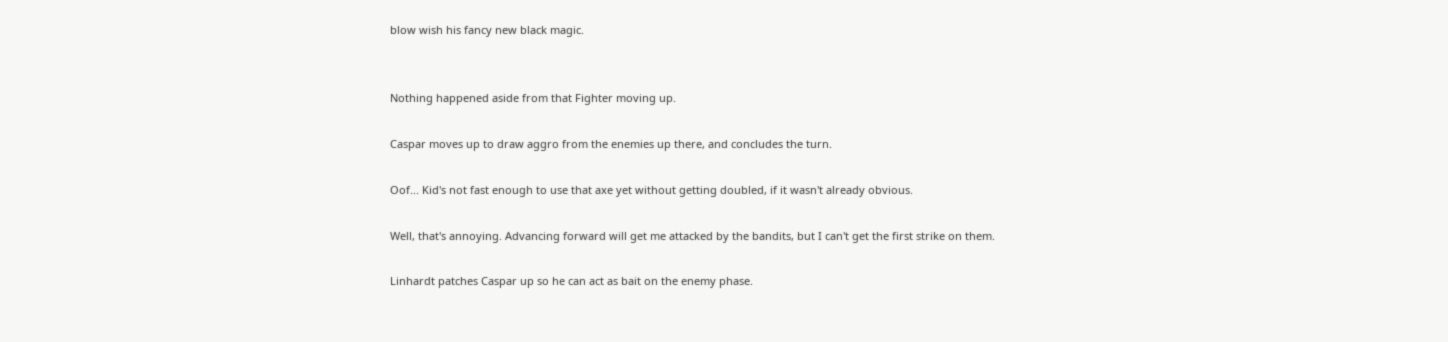blow wish his fancy new black magic.


Nothing happened aside from that Fighter moving up.

Caspar moves up to draw aggro from the enemies up there, and concludes the turn.

Oof... Kid's not fast enough to use that axe yet without getting doubled, if it wasn't already obvious.

Well, that's annoying. Advancing forward will get me attacked by the bandits, but I can't get the first strike on them.

Linhardt patches Caspar up so he can act as bait on the enemy phase.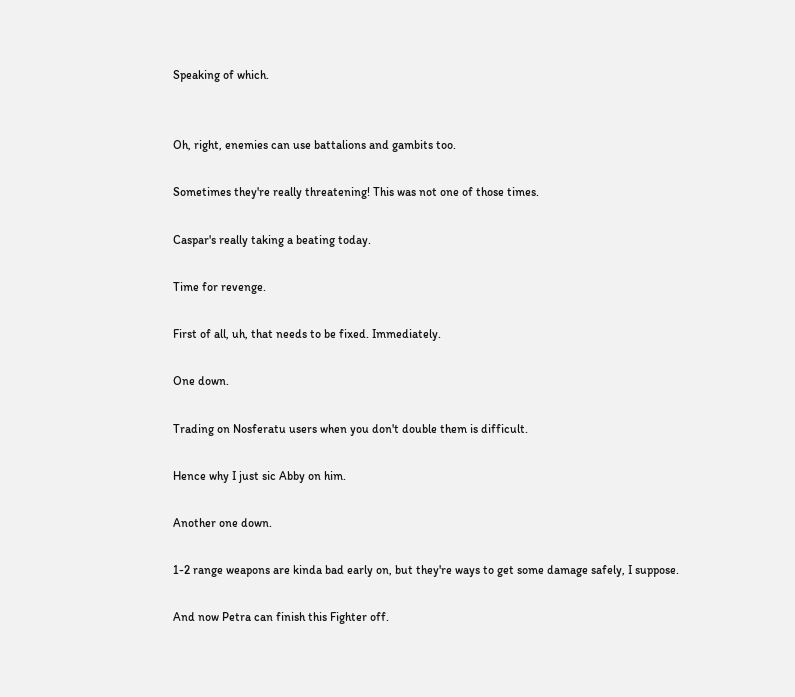Speaking of which.


Oh, right, enemies can use battalions and gambits too.

Sometimes they're really threatening! This was not one of those times.

Caspar's really taking a beating today.

Time for revenge.

First of all, uh, that needs to be fixed. Immediately.

One down.

Trading on Nosferatu users when you don't double them is difficult.

Hence why I just sic Abby on him.

Another one down.

1-2 range weapons are kinda bad early on, but they're ways to get some damage safely, I suppose.

And now Petra can finish this Fighter off.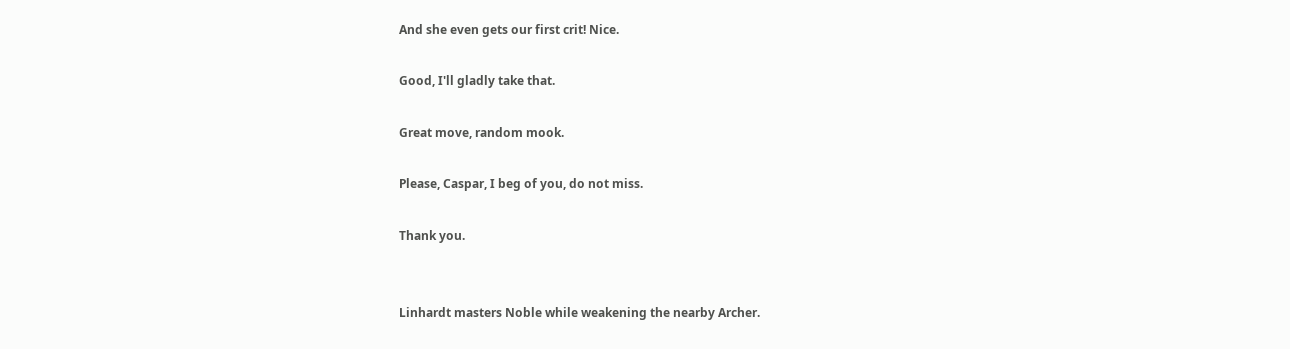And she even gets our first crit! Nice.

Good, I'll gladly take that.

Great move, random mook.

Please, Caspar, I beg of you, do not miss.

Thank you.


Linhardt masters Noble while weakening the nearby Archer.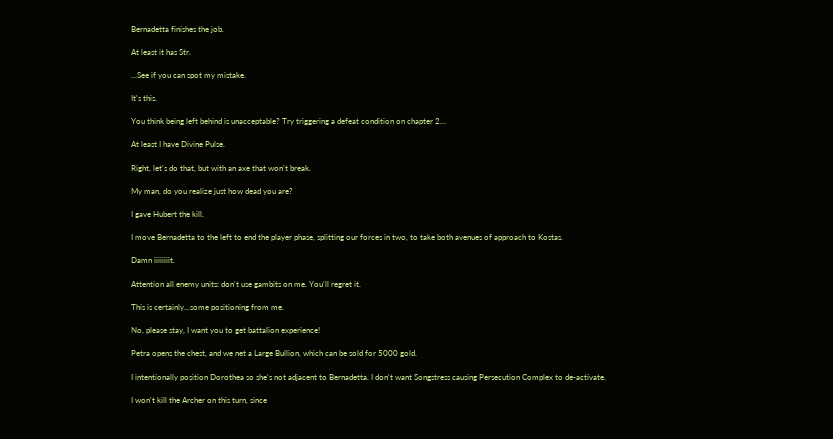Bernadetta finishes the job.

At least it has Str.

...See if you can spot my mistake.

It's this.

You think being left behind is unacceptable? Try triggering a defeat condition on chapter 2...

At least I have Divine Pulse.

Right, let's do that, but with an axe that won't break.

My man, do you realize just how dead you are?

I gave Hubert the kill.

I move Bernadetta to the left to end the player phase, splitting our forces in two, to take both avenues of approach to Kostas.

Damn iiiiiiiit.

Attention all enemy units: don't use gambits on me. You'll regret it.

This is certainly...some positioning from me.

No, please stay, I want you to get battalion experience!

Petra opens the chest, and we net a Large Bullion, which can be sold for 5000 gold.

I intentionally position Dorothea so she's not adjacent to Bernadetta. I don't want Songstress causing Persecution Complex to de-activate.

I won't kill the Archer on this turn, since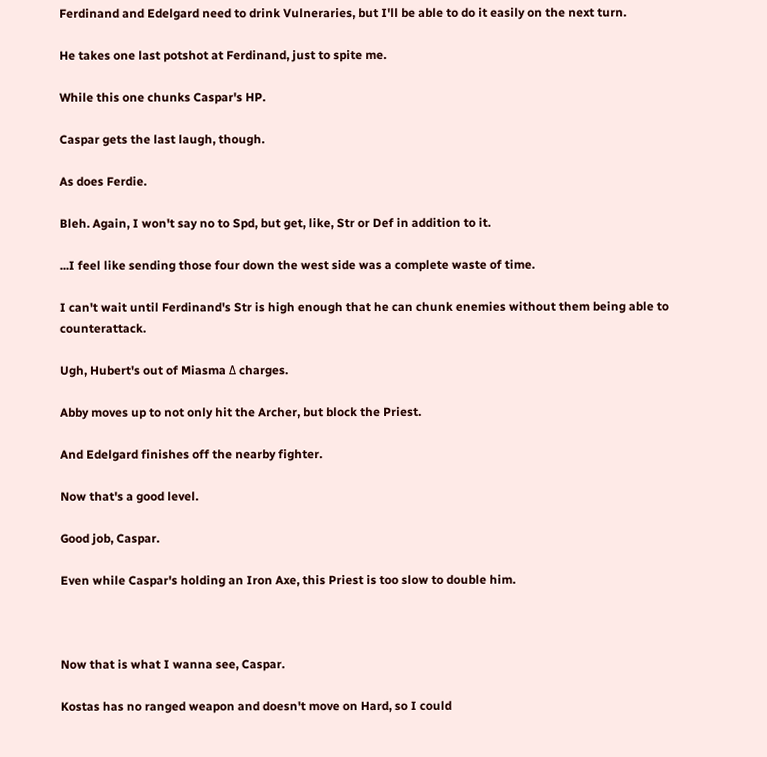Ferdinand and Edelgard need to drink Vulneraries, but I'll be able to do it easily on the next turn.

He takes one last potshot at Ferdinand, just to spite me.

While this one chunks Caspar's HP.

Caspar gets the last laugh, though.

As does Ferdie.

Bleh. Again, I won't say no to Spd, but get, like, Str or Def in addition to it.

...I feel like sending those four down the west side was a complete waste of time.

I can't wait until Ferdinand's Str is high enough that he can chunk enemies without them being able to counterattack.

Ugh, Hubert's out of Miasma Δ charges.

Abby moves up to not only hit the Archer, but block the Priest.

And Edelgard finishes off the nearby fighter.

Now that's a good level.

Good job, Caspar.

Even while Caspar's holding an Iron Axe, this Priest is too slow to double him.



Now that is what I wanna see, Caspar.

Kostas has no ranged weapon and doesn't move on Hard, so I could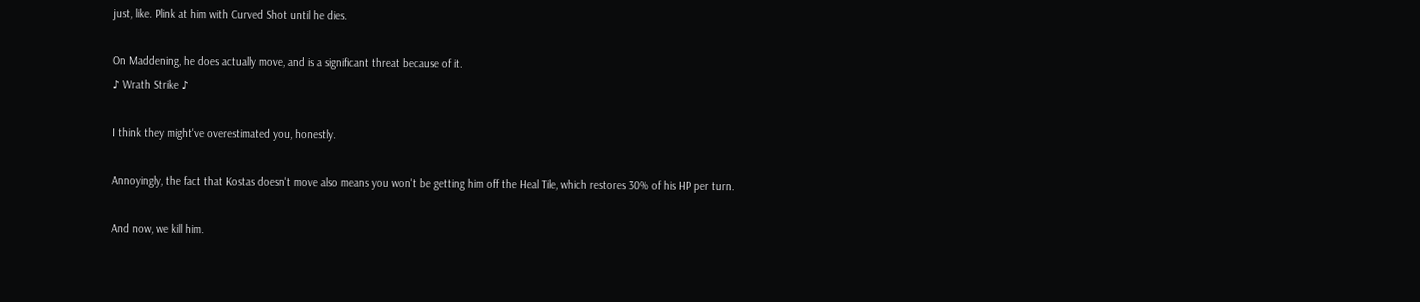just, like. Plink at him with Curved Shot until he dies.

On Maddening, he does actually move, and is a significant threat because of it.
♪ Wrath Strike ♪

I think they might've overestimated you, honestly.

Annoyingly, the fact that Kostas doesn't move also means you won't be getting him off the Heal Tile, which restores 30% of his HP per turn.

And now, we kill him.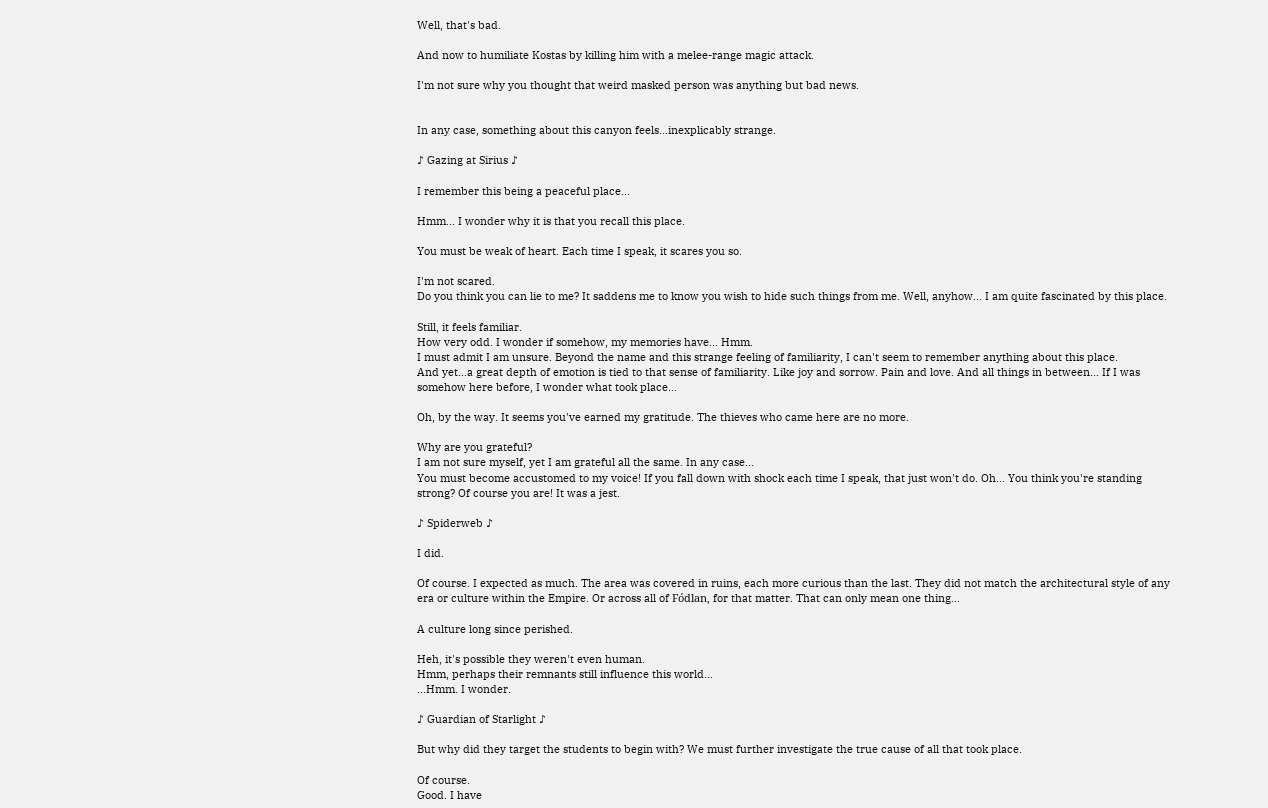Well, that's bad.

And now to humiliate Kostas by killing him with a melee-range magic attack.

I'm not sure why you thought that weird masked person was anything but bad news.


In any case, something about this canyon feels...inexplicably strange.

♪ Gazing at Sirius ♪

I remember this being a peaceful place...

Hmm... I wonder why it is that you recall this place.

You must be weak of heart. Each time I speak, it scares you so.

I'm not scared.
Do you think you can lie to me? It saddens me to know you wish to hide such things from me. Well, anyhow... I am quite fascinated by this place.

Still, it feels familiar.
How very odd. I wonder if somehow, my memories have... Hmm.
I must admit I am unsure. Beyond the name and this strange feeling of familiarity, I can't seem to remember anything about this place.
And yet...a great depth of emotion is tied to that sense of familiarity. Like joy and sorrow. Pain and love. And all things in between... If I was somehow here before, I wonder what took place...

Oh, by the way. It seems you've earned my gratitude. The thieves who came here are no more.

Why are you grateful?
I am not sure myself, yet I am grateful all the same. In any case...
You must become accustomed to my voice! If you fall down with shock each time I speak, that just won't do. Oh... You think you're standing strong? Of course you are! It was a jest.

♪ Spiderweb ♪

I did.

Of course. I expected as much. The area was covered in ruins, each more curious than the last. They did not match the architectural style of any era or culture within the Empire. Or across all of Fódlan, for that matter. That can only mean one thing...

A culture long since perished.

Heh, it's possible they weren't even human.
Hmm, perhaps their remnants still influence this world...
...Hmm. I wonder.

♪ Guardian of Starlight ♪

But why did they target the students to begin with? We must further investigate the true cause of all that took place.

Of course.
Good. I have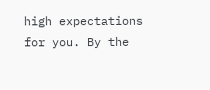high expectations for you. By the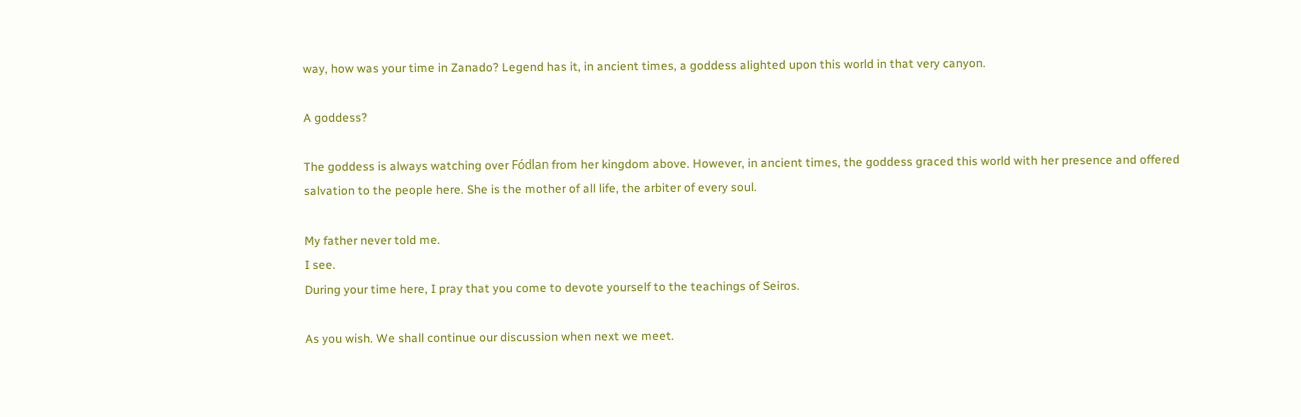way, how was your time in Zanado? Legend has it, in ancient times, a goddess alighted upon this world in that very canyon.

A goddess?

The goddess is always watching over Fódlan from her kingdom above. However, in ancient times, the goddess graced this world with her presence and offered salvation to the people here. She is the mother of all life, the arbiter of every soul.

My father never told me.
I see.
During your time here, I pray that you come to devote yourself to the teachings of Seiros.

As you wish. We shall continue our discussion when next we meet.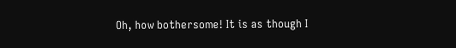Oh, how bothersome! It is as though I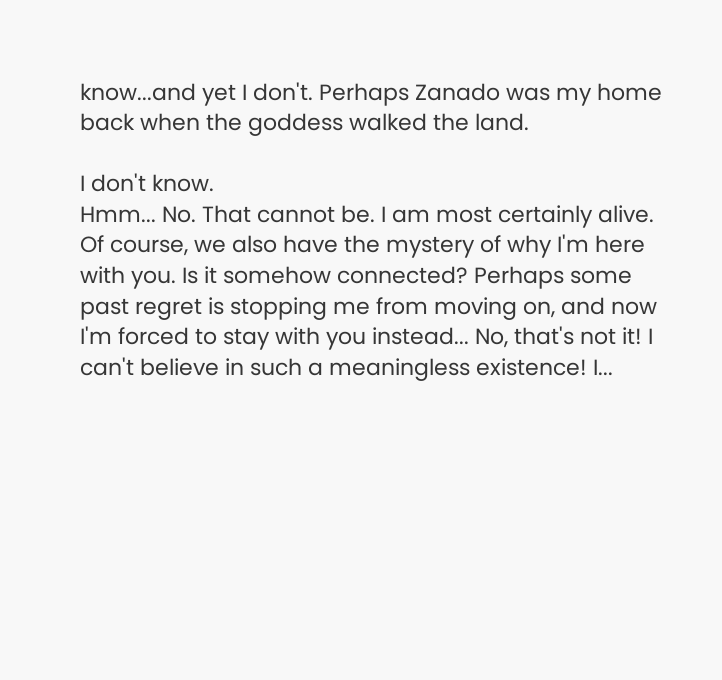know...and yet I don't. Perhaps Zanado was my home back when the goddess walked the land.

I don't know.
Hmm... No. That cannot be. I am most certainly alive. Of course, we also have the mystery of why I'm here with you. Is it somehow connected? Perhaps some past regret is stopping me from moving on, and now I'm forced to stay with you instead... No, that's not it! I can't believe in such a meaningless existence! I...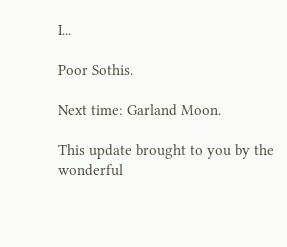I...

Poor Sothis.

Next time: Garland Moon.

This update brought to you by the wonderful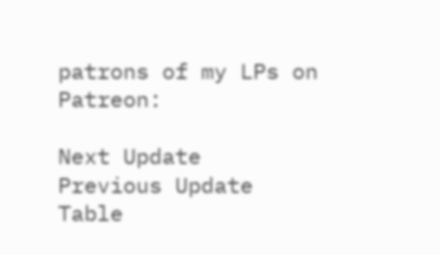patrons of my LPs on Patreon:

Next Update
Previous Update
Table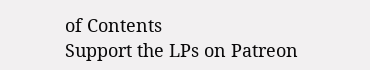of Contents
Support the LPs on Patreon